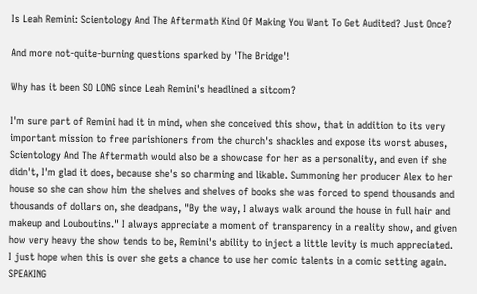Is Leah Remini: Scientology And The Aftermath Kind Of Making You Want To Get Audited? Just Once?

And more not-quite-burning questions sparked by 'The Bridge'!

Why has it been SO LONG since Leah Remini's headlined a sitcom?

I'm sure part of Remini had it in mind, when she conceived this show, that in addition to its very important mission to free parishioners from the church's shackles and expose its worst abuses, Scientology And The Aftermath would also be a showcase for her as a personality, and even if she didn't, I'm glad it does, because she's so charming and likable. Summoning her producer Alex to her house so she can show him the shelves and shelves of books she was forced to spend thousands and thousands of dollars on, she deadpans, "By the way, I always walk around the house in full hair and makeup and Louboutins." I always appreciate a moment of transparency in a reality show, and given how very heavy the show tends to be, Remini's ability to inject a little levity is much appreciated. I just hope when this is over she gets a chance to use her comic talents in a comic setting again. SPEAKING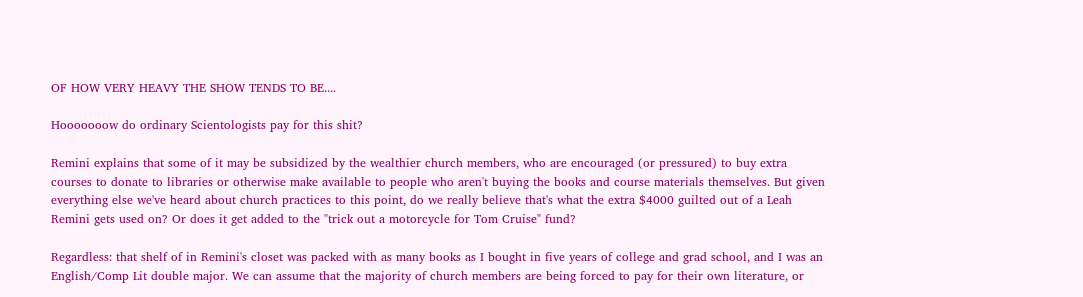OF HOW VERY HEAVY THE SHOW TENDS TO BE....

Hooooooow do ordinary Scientologists pay for this shit?

Remini explains that some of it may be subsidized by the wealthier church members, who are encouraged (or pressured) to buy extra courses to donate to libraries or otherwise make available to people who aren't buying the books and course materials themselves. But given everything else we've heard about church practices to this point, do we really believe that's what the extra $4000 guilted out of a Leah Remini gets used on? Or does it get added to the "trick out a motorcycle for Tom Cruise" fund?

Regardless: that shelf of in Remini's closet was packed with as many books as I bought in five years of college and grad school, and I was an English/Comp Lit double major. We can assume that the majority of church members are being forced to pay for their own literature, or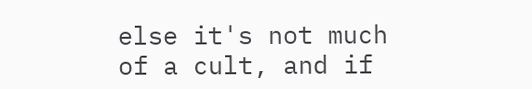else it's not much of a cult, and if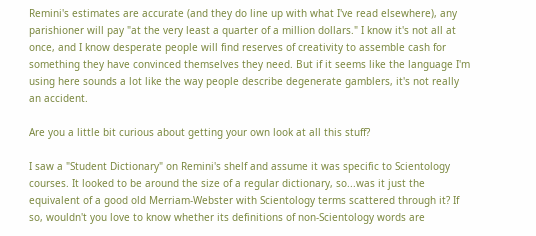Remini's estimates are accurate (and they do line up with what I've read elsewhere), any parishioner will pay "at the very least a quarter of a million dollars." I know it's not all at once, and I know desperate people will find reserves of creativity to assemble cash for something they have convinced themselves they need. But if it seems like the language I'm using here sounds a lot like the way people describe degenerate gamblers, it's not really an accident.

Are you a little bit curious about getting your own look at all this stuff?

I saw a "Student Dictionary" on Remini's shelf and assume it was specific to Scientology courses. It looked to be around the size of a regular dictionary, so...was it just the equivalent of a good old Merriam-Webster with Scientology terms scattered through it? If so, wouldn't you love to know whether its definitions of non-Scientology words are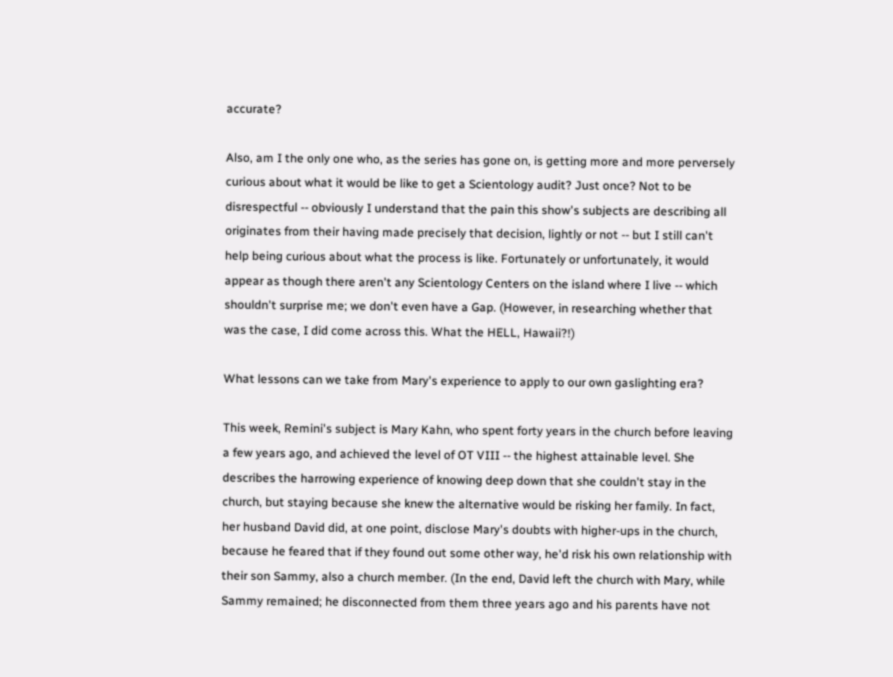accurate?

Also, am I the only one who, as the series has gone on, is getting more and more perversely curious about what it would be like to get a Scientology audit? Just once? Not to be disrespectful -- obviously I understand that the pain this show's subjects are describing all originates from their having made precisely that decision, lightly or not -- but I still can't help being curious about what the process is like. Fortunately or unfortunately, it would appear as though there aren't any Scientology Centers on the island where I live -- which shouldn't surprise me; we don't even have a Gap. (However, in researching whether that was the case, I did come across this. What the HELL, Hawaii?!)

What lessons can we take from Mary's experience to apply to our own gaslighting era?

This week, Remini's subject is Mary Kahn, who spent forty years in the church before leaving a few years ago, and achieved the level of OT VIII -- the highest attainable level. She describes the harrowing experience of knowing deep down that she couldn't stay in the church, but staying because she knew the alternative would be risking her family. In fact, her husband David did, at one point, disclose Mary's doubts with higher-ups in the church, because he feared that if they found out some other way, he'd risk his own relationship with their son Sammy, also a church member. (In the end, David left the church with Mary, while Sammy remained; he disconnected from them three years ago and his parents have not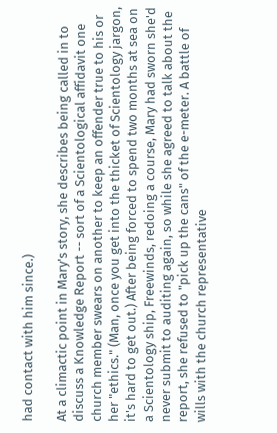had contact with him since.)

At a climactic point in Mary's story, she describes being called in to discuss a Knowledge Report -- sort of a Scientological affidavit one church member swears on another to keep an offender true to his or her "ethics." (Man, once you get into the thicket of Scientology jargon, it's hard to get out.) After being forced to spend two months at sea on a Scientology ship, Freewinds, redoing a course, Mary had sworn she'd never submit to auditing again, so while she agreed to talk about the report, she refused to "pick up the cans" of the e-meter. A battle of wills with the church representative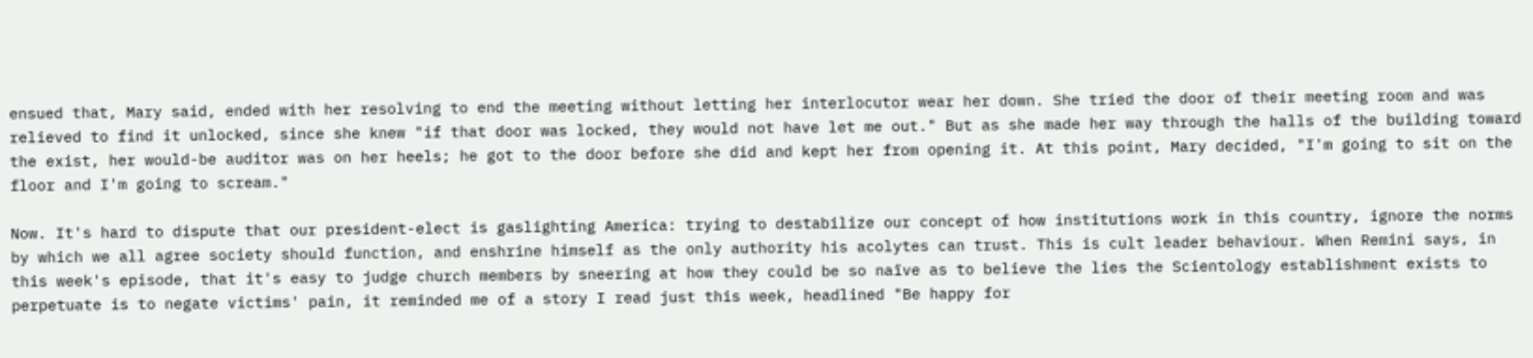ensued that, Mary said, ended with her resolving to end the meeting without letting her interlocutor wear her down. She tried the door of their meeting room and was relieved to find it unlocked, since she knew "if that door was locked, they would not have let me out." But as she made her way through the halls of the building toward the exist, her would-be auditor was on her heels; he got to the door before she did and kept her from opening it. At this point, Mary decided, "I'm going to sit on the floor and I'm going to scream."

Now. It's hard to dispute that our president-elect is gaslighting America: trying to destabilize our concept of how institutions work in this country, ignore the norms by which we all agree society should function, and enshrine himself as the only authority his acolytes can trust. This is cult leader behaviour. When Remini says, in this week's episode, that it's easy to judge church members by sneering at how they could be so naïve as to believe the lies the Scientology establishment exists to perpetuate is to negate victims' pain, it reminded me of a story I read just this week, headlined "Be happy for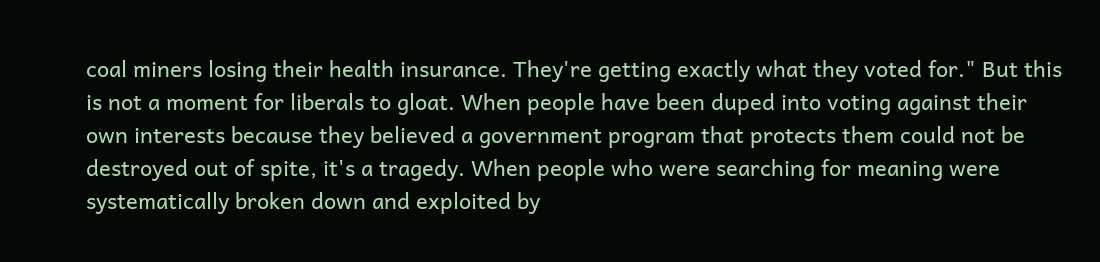coal miners losing their health insurance. They're getting exactly what they voted for." But this is not a moment for liberals to gloat. When people have been duped into voting against their own interests because they believed a government program that protects them could not be destroyed out of spite, it's a tragedy. When people who were searching for meaning were systematically broken down and exploited by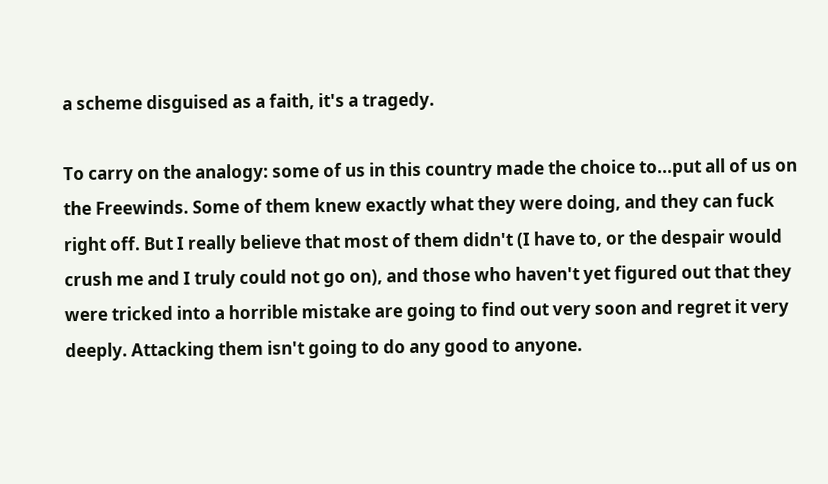a scheme disguised as a faith, it's a tragedy.

To carry on the analogy: some of us in this country made the choice to...put all of us on the Freewinds. Some of them knew exactly what they were doing, and they can fuck right off. But I really believe that most of them didn't (I have to, or the despair would crush me and I truly could not go on), and those who haven't yet figured out that they were tricked into a horrible mistake are going to find out very soon and regret it very deeply. Attacking them isn't going to do any good to anyone.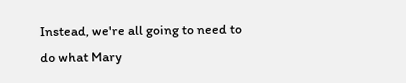Instead, we're all going to need to do what Mary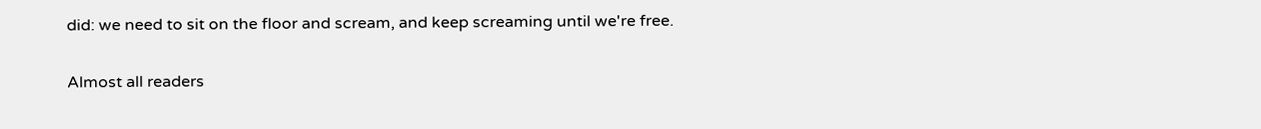did: we need to sit on the floor and scream, and keep screaming until we're free.

Almost all readers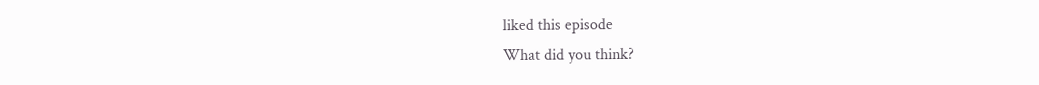liked this episode
What did you think?